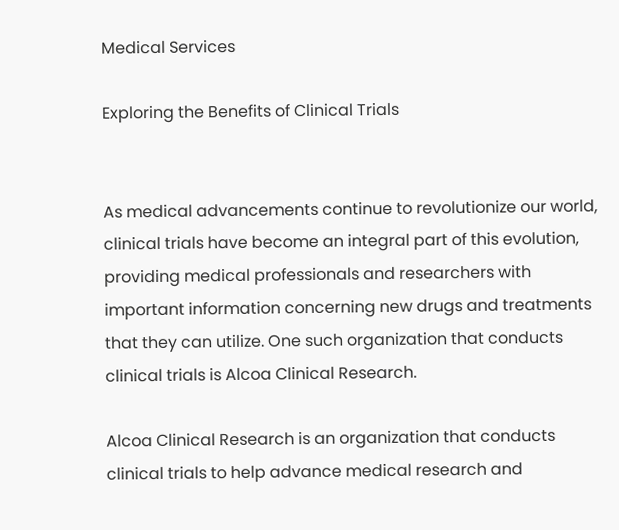Medical Services

Exploring the Benefits of Clinical Trials


As medical advancements continue to revolutionize our world, clinical trials have become an integral part of this evolution, providing medical professionals and researchers with important information concerning new drugs and treatments that they can utilize. One such organization that conducts clinical trials is Alcoa Clinical Research.

Alcoa Clinical Research is an organization that conducts clinical trials to help advance medical research and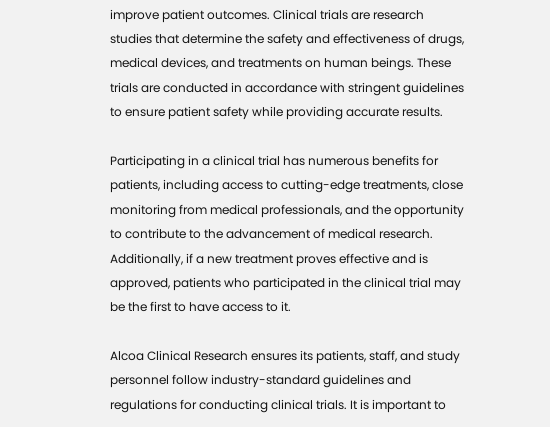improve patient outcomes. Clinical trials are research studies that determine the safety and effectiveness of drugs, medical devices, and treatments on human beings. These trials are conducted in accordance with stringent guidelines to ensure patient safety while providing accurate results.

Participating in a clinical trial has numerous benefits for patients, including access to cutting-edge treatments, close monitoring from medical professionals, and the opportunity to contribute to the advancement of medical research. Additionally, if a new treatment proves effective and is approved, patients who participated in the clinical trial may be the first to have access to it.

Alcoa Clinical Research ensures its patients, staff, and study personnel follow industry-standard guidelines and regulations for conducting clinical trials. It is important to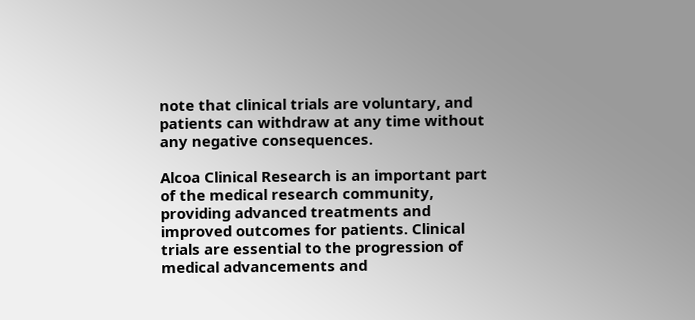note that clinical trials are voluntary, and patients can withdraw at any time without any negative consequences.

Alcoa Clinical Research is an important part of the medical research community, providing advanced treatments and improved outcomes for patients. Clinical trials are essential to the progression of medical advancements and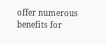offer numerous benefits for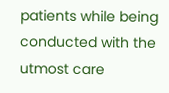patients while being conducted with the utmost care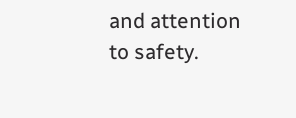and attention to safety.